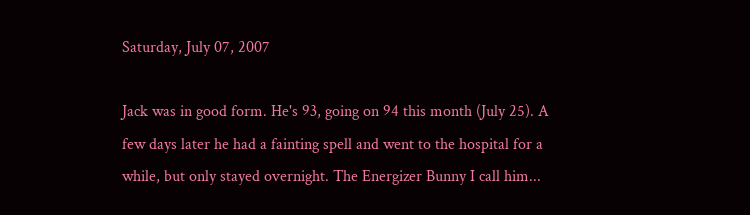Saturday, July 07, 2007

Jack was in good form. He's 93, going on 94 this month (July 25). A few days later he had a fainting spell and went to the hospital for a while, but only stayed overnight. The Energizer Bunny I call him...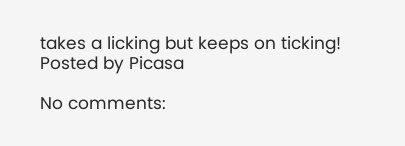takes a licking but keeps on ticking!
Posted by Picasa

No comments: